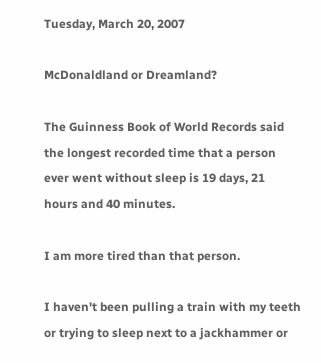Tuesday, March 20, 2007

McDonaldland or Dreamland?

The Guinness Book of World Records said the longest recorded time that a person ever went without sleep is 19 days, 21 hours and 40 minutes.

I am more tired than that person.

I haven't been pulling a train with my teeth or trying to sleep next to a jackhammer or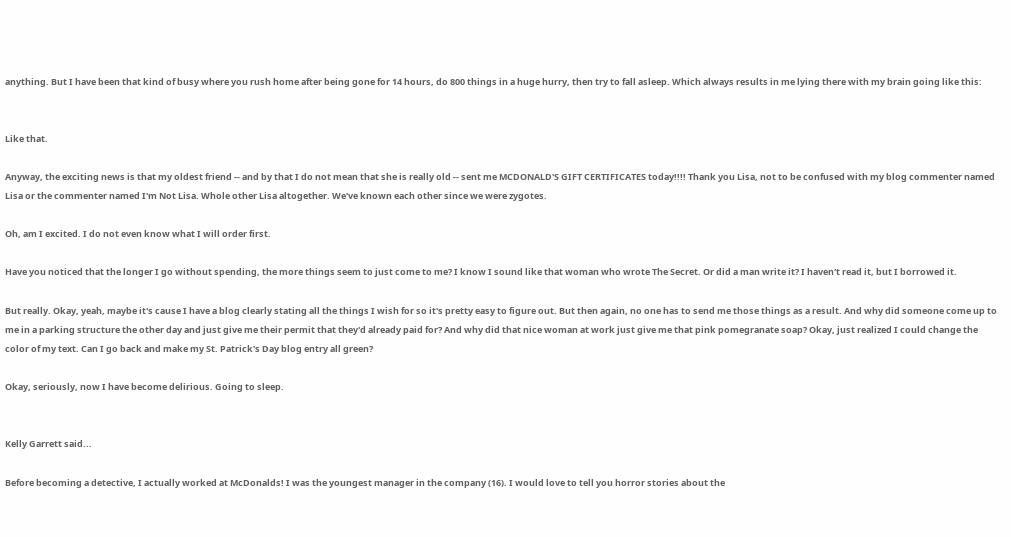anything. But I have been that kind of busy where you rush home after being gone for 14 hours, do 800 things in a huge hurry, then try to fall asleep. Which always results in me lying there with my brain going like this:


Like that.

Anyway, the exciting news is that my oldest friend -- and by that I do not mean that she is really old -- sent me MCDONALD'S GIFT CERTIFICATES today!!!! Thank you Lisa, not to be confused with my blog commenter named Lisa or the commenter named I'm Not Lisa. Whole other Lisa altogether. We've known each other since we were zygotes.

Oh, am I excited. I do not even know what I will order first.

Have you noticed that the longer I go without spending, the more things seem to just come to me? I know I sound like that woman who wrote The Secret. Or did a man write it? I haven't read it, but I borrowed it.

But really. Okay, yeah, maybe it's cause I have a blog clearly stating all the things I wish for so it's pretty easy to figure out. But then again, no one has to send me those things as a result. And why did someone come up to me in a parking structure the other day and just give me their permit that they'd already paid for? And why did that nice woman at work just give me that pink pomegranate soap? Okay, just realized I could change the color of my text. Can I go back and make my St. Patrick's Day blog entry all green?

Okay, seriously, now I have become delirious. Going to sleep.


Kelly Garrett said...

Before becoming a detective, I actually worked at McDonalds! I was the youngest manager in the company (16). I would love to tell you horror stories about the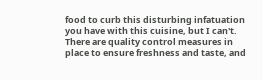food to curb this disturbing infatuation you have with this cuisine, but I can't. There are quality control measures in place to ensure freshness and taste, and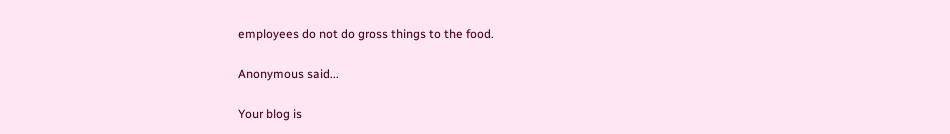employees do not do gross things to the food.

Anonymous said...

Your blog is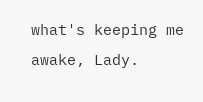what's keeping me awake, Lady.